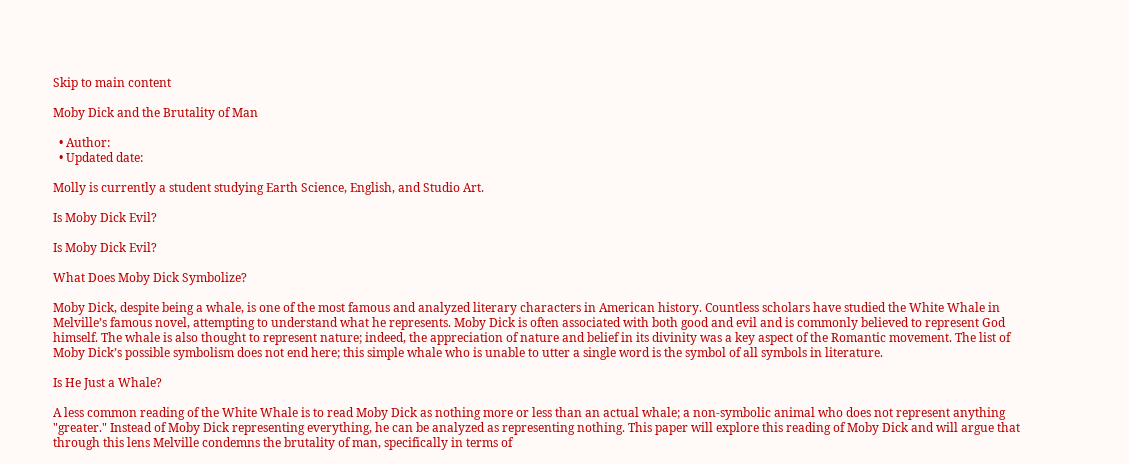Skip to main content

Moby Dick and the Brutality of Man

  • Author:
  • Updated date:

Molly is currently a student studying Earth Science, English, and Studio Art.

Is Moby Dick Evil?

Is Moby Dick Evil?

What Does Moby Dick Symbolize?

Moby Dick, despite being a whale, is one of the most famous and analyzed literary characters in American history. Countless scholars have studied the White Whale in Melville’s famous novel, attempting to understand what he represents. Moby Dick is often associated with both good and evil and is commonly believed to represent God himself. The whale is also thought to represent nature; indeed, the appreciation of nature and belief in its divinity was a key aspect of the Romantic movement. The list of Moby Dick’s possible symbolism does not end here; this simple whale who is unable to utter a single word is the symbol of all symbols in literature.

Is He Just a Whale?

A less common reading of the White Whale is to read Moby Dick as nothing more or less than an actual whale; a non-symbolic animal who does not represent anything "greater." Instead of Moby Dick representing everything, he can be analyzed as representing nothing. This paper will explore this reading of Moby Dick and will argue that through this lens Melville condemns the brutality of man, specifically in terms of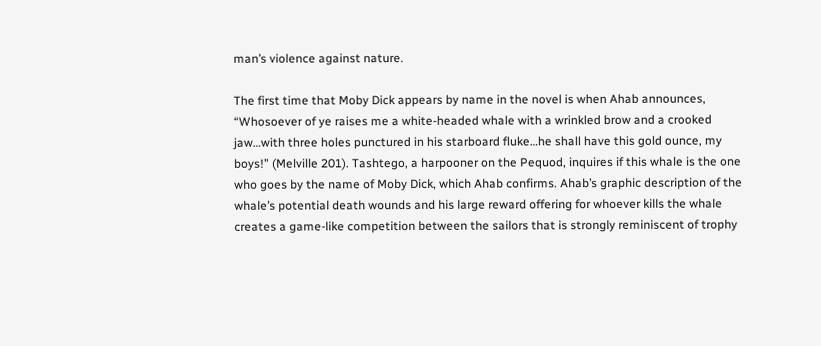man’s violence against nature.

The first time that Moby Dick appears by name in the novel is when Ahab announces, “Whosoever of ye raises me a white-headed whale with a wrinkled brow and a crooked jaw…with three holes punctured in his starboard fluke…he shall have this gold ounce, my boys!” (Melville 201). Tashtego, a harpooner on the Pequod, inquires if this whale is the one who goes by the name of Moby Dick, which Ahab confirms. Ahab’s graphic description of the whale’s potential death wounds and his large reward offering for whoever kills the whale creates a game-like competition between the sailors that is strongly reminiscent of trophy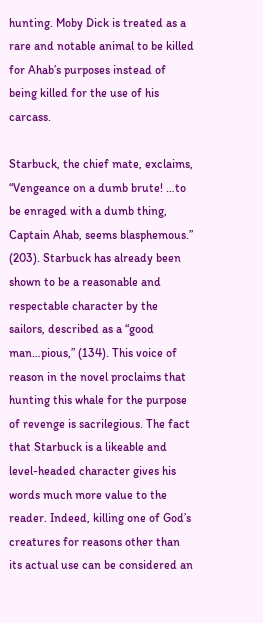hunting. Moby Dick is treated as a rare and notable animal to be killed for Ahab’s purposes instead of being killed for the use of his carcass.

Starbuck, the chief mate, exclaims, “Vengeance on a dumb brute! …to be enraged with a dumb thing, Captain Ahab, seems blasphemous.” (203). Starbuck has already been shown to be a reasonable and respectable character by the sailors, described as a “good man…pious,” (134). This voice of reason in the novel proclaims that hunting this whale for the purpose of revenge is sacrilegious. The fact that Starbuck is a likeable and level-headed character gives his words much more value to the reader. Indeed, killing one of God’s creatures for reasons other than its actual use can be considered an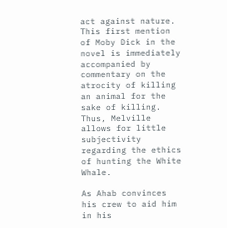act against nature. This first mention of Moby Dick in the novel is immediately accompanied by commentary on the atrocity of killing an animal for the sake of killing. Thus, Melville allows for little subjectivity regarding the ethics of hunting the White Whale.

As Ahab convinces his crew to aid him in his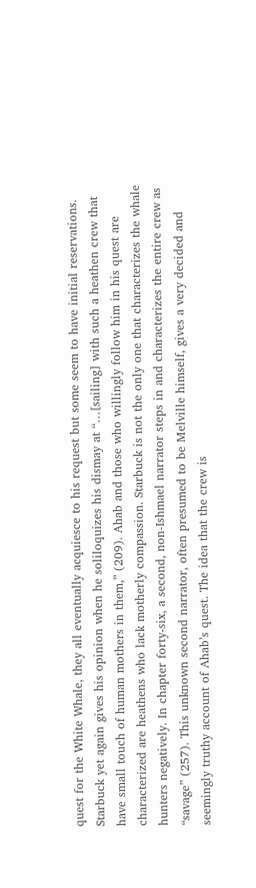quest for the White Whale, they all eventually acquiesce to his request but some seem to have initial reservations. Starbuck yet again gives his opinion when he soliloquizes his dismay at “…[sailing] with such a heathen crew that have small touch of human mothers in them,” (209). Ahab and those who willingly follow him in his quest are characterized are heathens who lack motherly compassion. Starbuck is not the only one that characterizes the whale hunters negatively. In chapter forty-six, a second, non-Ishmael narrator steps in and characterizes the entire crew as “savage” (257). This unknown second narrator, often presumed to be Melville himself, gives a very decided and seemingly truthy account of Ahab’s quest. The idea that the crew is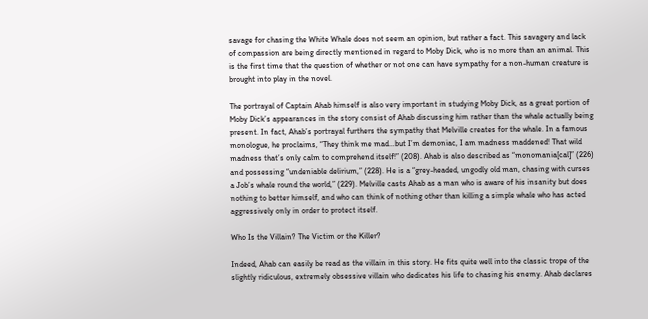savage for chasing the White Whale does not seem an opinion, but rather a fact. This savagery and lack of compassion are being directly mentioned in regard to Moby Dick, who is no more than an animal. This is the first time that the question of whether or not one can have sympathy for a non-human creature is brought into play in the novel.

The portrayal of Captain Ahab himself is also very important in studying Moby Dick, as a great portion of Moby Dick’s appearances in the story consist of Ahab discussing him rather than the whale actually being present. In fact, Ahab’s portrayal furthers the sympathy that Melville creates for the whale. In a famous monologue, he proclaims, “They think me mad…but I’m demoniac, I am madness maddened! That wild madness that’s only calm to comprehend itself!” (208). Ahab is also described as “monomania[cal]” (226) and possessing “undeniable delirium,” (228). He is a “grey-headed, ungodly old man, chasing with curses a Job’s whale round the world,” (229). Melville casts Ahab as a man who is aware of his insanity but does nothing to better himself, and who can think of nothing other than killing a simple whale who has acted aggressively only in order to protect itself.

Who Is the Villain? The Victim or the Killer?

Indeed, Ahab can easily be read as the villain in this story. He fits quite well into the classic trope of the slightly ridiculous, extremely obsessive villain who dedicates his life to chasing his enemy. Ahab declares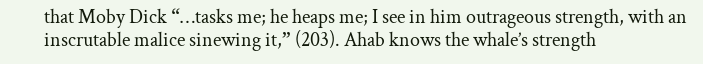that Moby Dick “…tasks me; he heaps me; I see in him outrageous strength, with an inscrutable malice sinewing it,” (203). Ahab knows the whale’s strength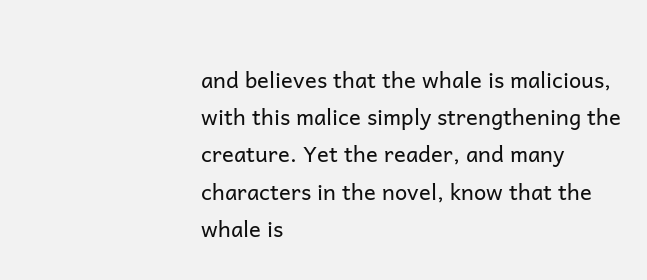and believes that the whale is malicious, with this malice simply strengthening the creature. Yet the reader, and many characters in the novel, know that the whale is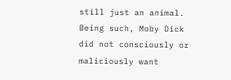still just an animal. Being such, Moby Dick did not consciously or maliciously want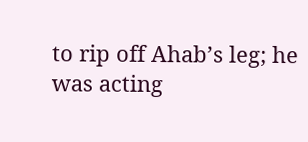to rip off Ahab’s leg; he was acting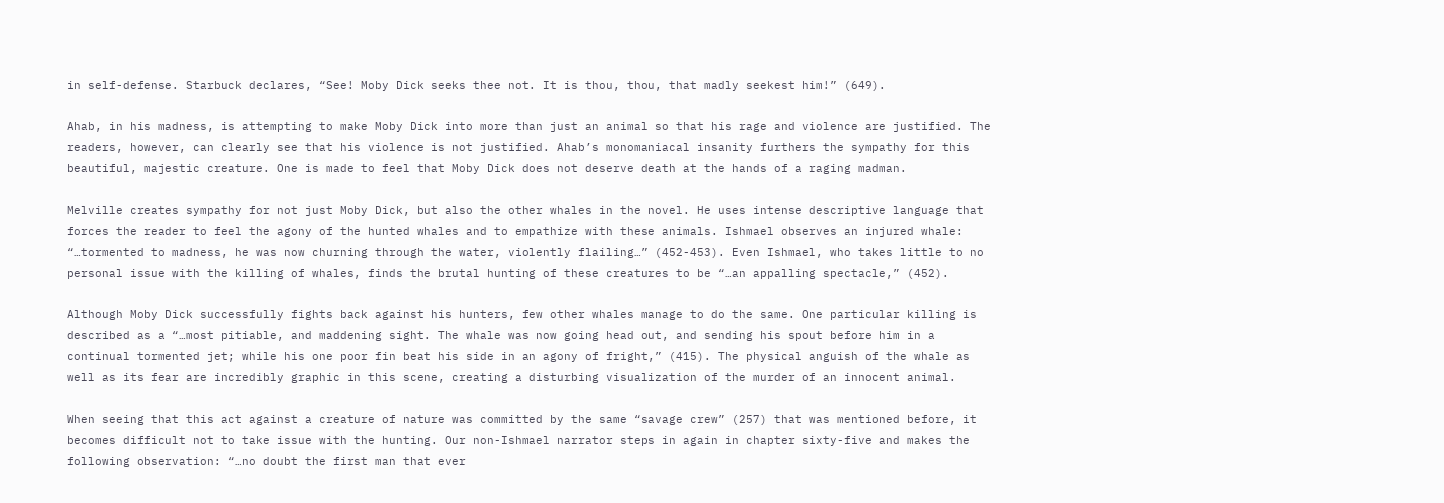in self-defense. Starbuck declares, “See! Moby Dick seeks thee not. It is thou, thou, that madly seekest him!” (649).

Ahab, in his madness, is attempting to make Moby Dick into more than just an animal so that his rage and violence are justified. The readers, however, can clearly see that his violence is not justified. Ahab’s monomaniacal insanity furthers the sympathy for this beautiful, majestic creature. One is made to feel that Moby Dick does not deserve death at the hands of a raging madman.

Melville creates sympathy for not just Moby Dick, but also the other whales in the novel. He uses intense descriptive language that forces the reader to feel the agony of the hunted whales and to empathize with these animals. Ishmael observes an injured whale: “…tormented to madness, he was now churning through the water, violently flailing…” (452-453). Even Ishmael, who takes little to no personal issue with the killing of whales, finds the brutal hunting of these creatures to be “…an appalling spectacle,” (452).

Although Moby Dick successfully fights back against his hunters, few other whales manage to do the same. One particular killing is described as a “…most pitiable, and maddening sight. The whale was now going head out, and sending his spout before him in a continual tormented jet; while his one poor fin beat his side in an agony of fright,” (415). The physical anguish of the whale as well as its fear are incredibly graphic in this scene, creating a disturbing visualization of the murder of an innocent animal.

When seeing that this act against a creature of nature was committed by the same “savage crew” (257) that was mentioned before, it becomes difficult not to take issue with the hunting. Our non-Ishmael narrator steps in again in chapter sixty-five and makes the following observation: “…no doubt the first man that ever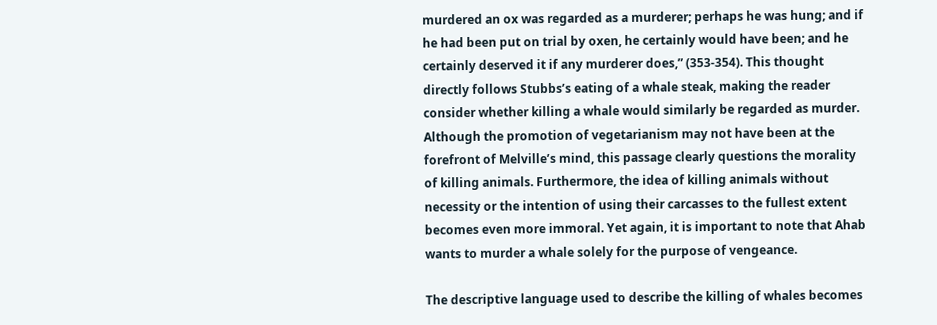murdered an ox was regarded as a murderer; perhaps he was hung; and if he had been put on trial by oxen, he certainly would have been; and he certainly deserved it if any murderer does,” (353-354). This thought directly follows Stubbs’s eating of a whale steak, making the reader consider whether killing a whale would similarly be regarded as murder. Although the promotion of vegetarianism may not have been at the forefront of Melville’s mind, this passage clearly questions the morality of killing animals. Furthermore, the idea of killing animals without necessity or the intention of using their carcasses to the fullest extent becomes even more immoral. Yet again, it is important to note that Ahab wants to murder a whale solely for the purpose of vengeance.

The descriptive language used to describe the killing of whales becomes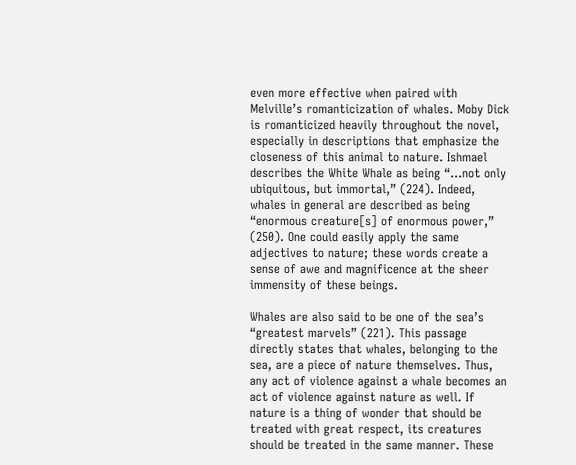even more effective when paired with Melville’s romanticization of whales. Moby Dick is romanticized heavily throughout the novel, especially in descriptions that emphasize the closeness of this animal to nature. Ishmael describes the White Whale as being “…not only ubiquitous, but immortal,” (224). Indeed, whales in general are described as being “enormous creature[s] of enormous power,” (250). One could easily apply the same adjectives to nature; these words create a sense of awe and magnificence at the sheer immensity of these beings.

Whales are also said to be one of the sea’s “greatest marvels” (221). This passage directly states that whales, belonging to the sea, are a piece of nature themselves. Thus, any act of violence against a whale becomes an act of violence against nature as well. If nature is a thing of wonder that should be treated with great respect, its creatures should be treated in the same manner. These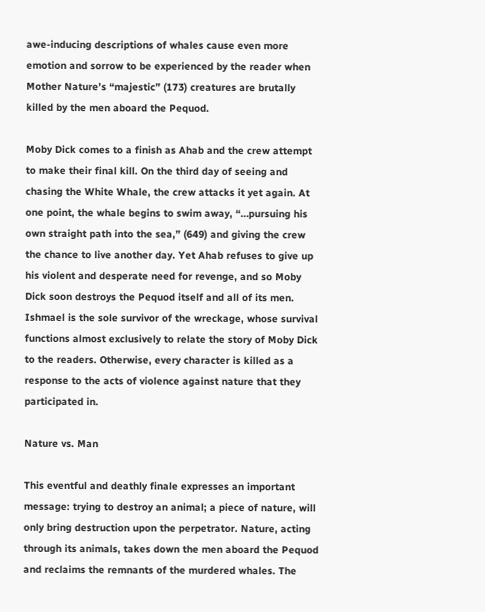awe-inducing descriptions of whales cause even more emotion and sorrow to be experienced by the reader when Mother Nature’s “majestic” (173) creatures are brutally killed by the men aboard the Pequod.

Moby Dick comes to a finish as Ahab and the crew attempt to make their final kill. On the third day of seeing and chasing the White Whale, the crew attacks it yet again. At one point, the whale begins to swim away, “…pursuing his own straight path into the sea,” (649) and giving the crew the chance to live another day. Yet Ahab refuses to give up his violent and desperate need for revenge, and so Moby Dick soon destroys the Pequod itself and all of its men. Ishmael is the sole survivor of the wreckage, whose survival functions almost exclusively to relate the story of Moby Dick to the readers. Otherwise, every character is killed as a response to the acts of violence against nature that they participated in.

Nature vs. Man

This eventful and deathly finale expresses an important message: trying to destroy an animal; a piece of nature, will only bring destruction upon the perpetrator. Nature, acting through its animals, takes down the men aboard the Pequod and reclaims the remnants of the murdered whales. The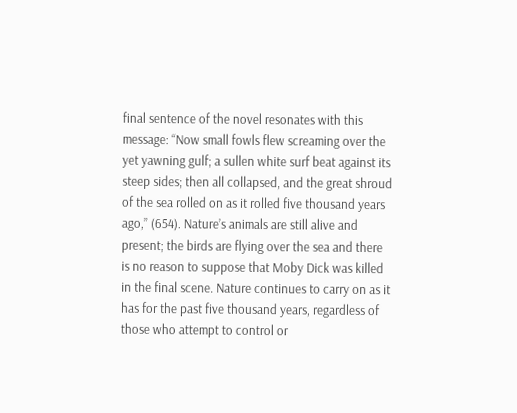final sentence of the novel resonates with this message: “Now small fowls flew screaming over the yet yawning gulf; a sullen white surf beat against its steep sides; then all collapsed, and the great shroud of the sea rolled on as it rolled five thousand years ago,” (654). Nature’s animals are still alive and present; the birds are flying over the sea and there is no reason to suppose that Moby Dick was killed in the final scene. Nature continues to carry on as it has for the past five thousand years, regardless of those who attempt to control or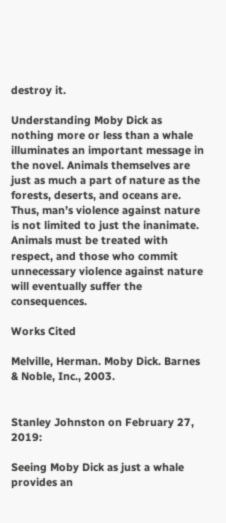destroy it.

Understanding Moby Dick as nothing more or less than a whale illuminates an important message in the novel. Animals themselves are just as much a part of nature as the forests, deserts, and oceans are. Thus, man’s violence against nature is not limited to just the inanimate. Animals must be treated with respect, and those who commit unnecessary violence against nature will eventually suffer the consequences.

Works Cited

Melville, Herman. Moby Dick. Barnes & Noble, Inc., 2003.


Stanley Johnston on February 27, 2019:

Seeing Moby Dick as just a whale provides an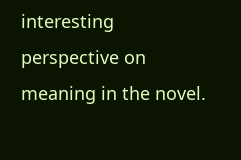interesting perspective on meaning in the novel.